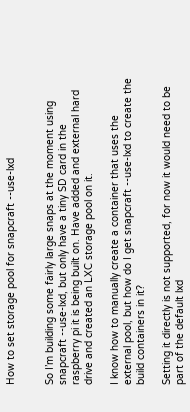How to set storage pool for snapcraft --use-lxd


So I’m building some fairly large snaps at the moment using snapcraft --use-lxd, but only have a tiny SD card in the raspberry pi it is being built on. Have added and external hard drive and created an LXC storage pool on it.

I know how to manually create a container that uses the external pool, but how do I get snapcraft --use-lxd to create the build containers in it?

Setting it directly is not supported, for now it would need to be part of the default lxd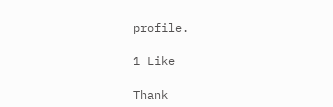profile.

1 Like

Thank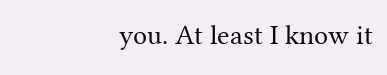you. At least I know it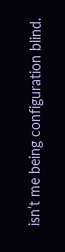isn’t me being configuration blind.